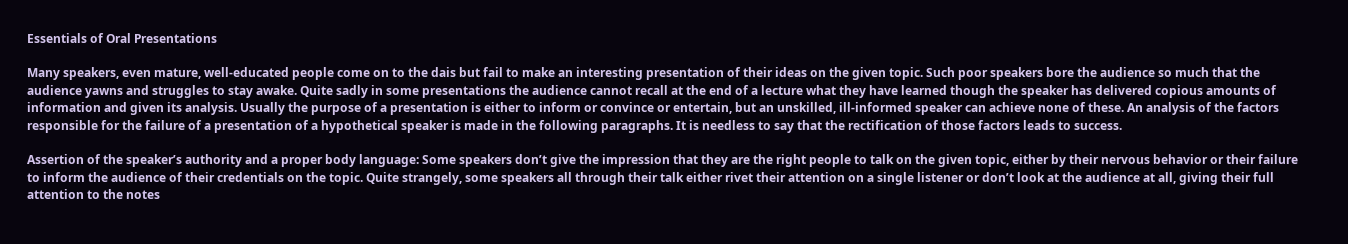Essentials of Oral Presentations

Many speakers, even mature, well-educated people come on to the dais but fail to make an interesting presentation of their ideas on the given topic. Such poor speakers bore the audience so much that the audience yawns and struggles to stay awake. Quite sadly in some presentations the audience cannot recall at the end of a lecture what they have learned though the speaker has delivered copious amounts of information and given its analysis. Usually the purpose of a presentation is either to inform or convince or entertain, but an unskilled, ill-informed speaker can achieve none of these. An analysis of the factors responsible for the failure of a presentation of a hypothetical speaker is made in the following paragraphs. It is needless to say that the rectification of those factors leads to success.

Assertion of the speaker’s authority and a proper body language: Some speakers don’t give the impression that they are the right people to talk on the given topic, either by their nervous behavior or their failure to inform the audience of their credentials on the topic. Quite strangely, some speakers all through their talk either rivet their attention on a single listener or don’t look at the audience at all, giving their full attention to the notes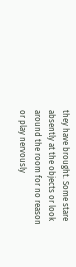they have brought. Some stare absently at the objects or look around the room for no reason or play nervously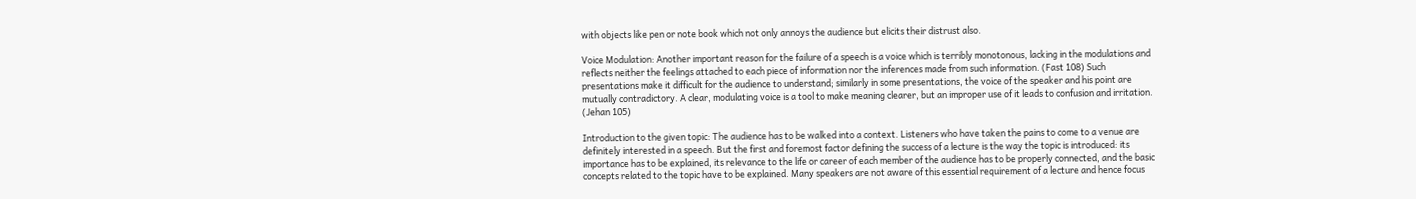with objects like pen or note book which not only annoys the audience but elicits their distrust also.

Voice Modulation: Another important reason for the failure of a speech is a voice which is terribly monotonous, lacking in the modulations and reflects neither the feelings attached to each piece of information nor the inferences made from such information. (Fast 108) Such presentations make it difficult for the audience to understand; similarly in some presentations, the voice of the speaker and his point are mutually contradictory. A clear, modulating voice is a tool to make meaning clearer, but an improper use of it leads to confusion and irritation. (Jehan 105)

Introduction to the given topic: The audience has to be walked into a context. Listeners who have taken the pains to come to a venue are definitely interested in a speech. But the first and foremost factor defining the success of a lecture is the way the topic is introduced: its importance has to be explained, its relevance to the life or career of each member of the audience has to be properly connected, and the basic concepts related to the topic have to be explained. Many speakers are not aware of this essential requirement of a lecture and hence focus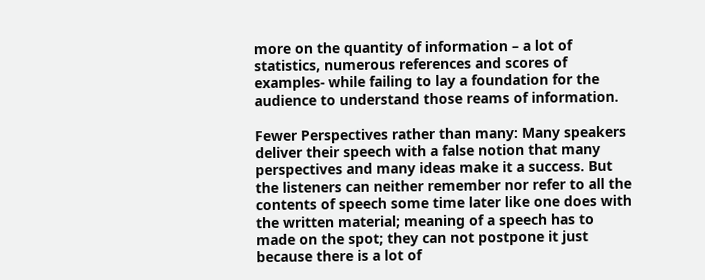more on the quantity of information – a lot of statistics, numerous references and scores of examples- while failing to lay a foundation for the audience to understand those reams of information.

Fewer Perspectives rather than many: Many speakers deliver their speech with a false notion that many perspectives and many ideas make it a success. But the listeners can neither remember nor refer to all the contents of speech some time later like one does with the written material; meaning of a speech has to made on the spot; they can not postpone it just because there is a lot of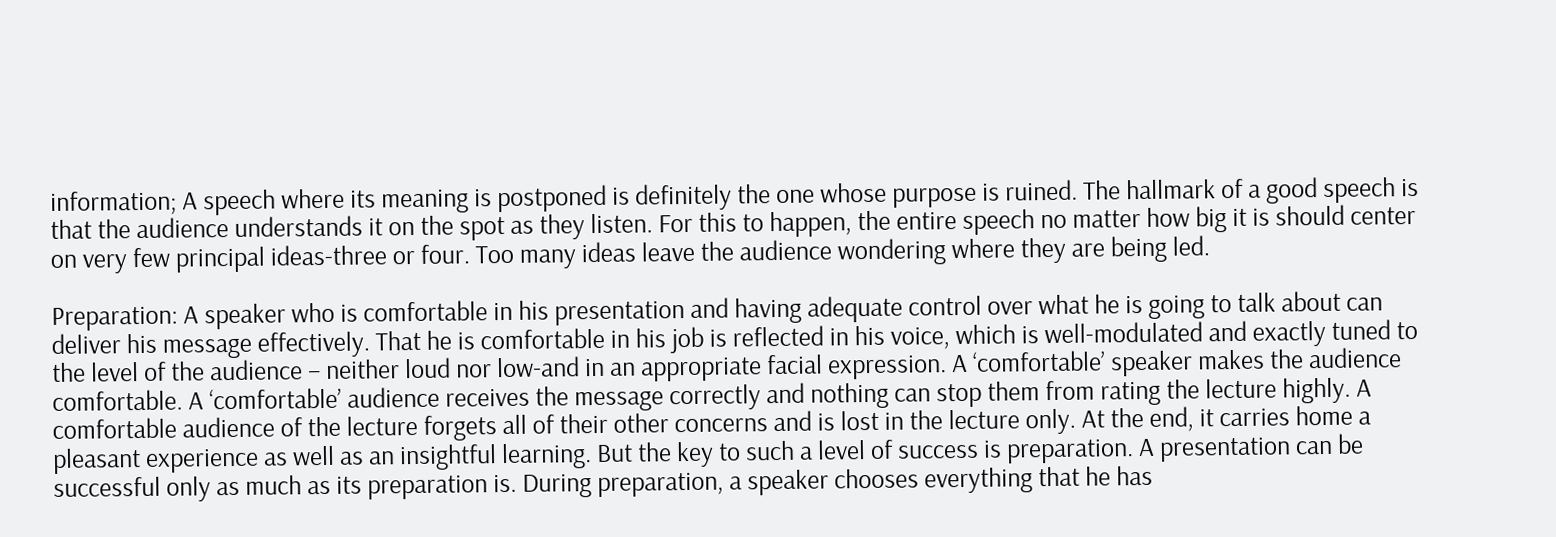information; A speech where its meaning is postponed is definitely the one whose purpose is ruined. The hallmark of a good speech is that the audience understands it on the spot as they listen. For this to happen, the entire speech no matter how big it is should center on very few principal ideas-three or four. Too many ideas leave the audience wondering where they are being led.

Preparation: A speaker who is comfortable in his presentation and having adequate control over what he is going to talk about can deliver his message effectively. That he is comfortable in his job is reflected in his voice, which is well-modulated and exactly tuned to the level of the audience – neither loud nor low-and in an appropriate facial expression. A ‘comfortable’ speaker makes the audience comfortable. A ‘comfortable’ audience receives the message correctly and nothing can stop them from rating the lecture highly. A comfortable audience of the lecture forgets all of their other concerns and is lost in the lecture only. At the end, it carries home a pleasant experience as well as an insightful learning. But the key to such a level of success is preparation. A presentation can be successful only as much as its preparation is. During preparation, a speaker chooses everything that he has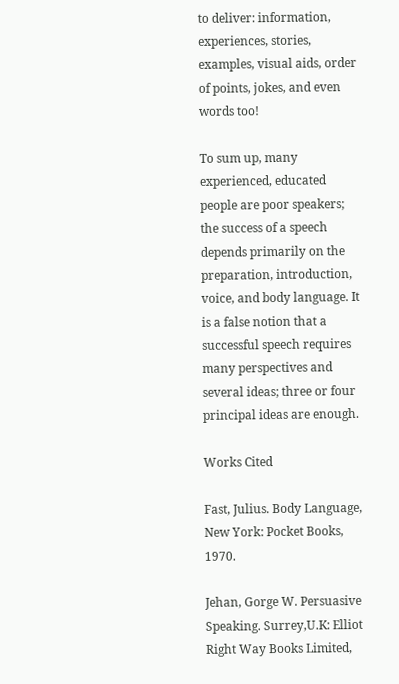to deliver: information, experiences, stories, examples, visual aids, order of points, jokes, and even words too!

To sum up, many experienced, educated people are poor speakers; the success of a speech depends primarily on the preparation, introduction, voice, and body language. It is a false notion that a successful speech requires many perspectives and several ideas; three or four principal ideas are enough.

Works Cited

Fast, Julius. Body Language, New York: Pocket Books, 1970.

Jehan, Gorge W. Persuasive Speaking. Surrey,U.K: Elliot Right Way Books Limited,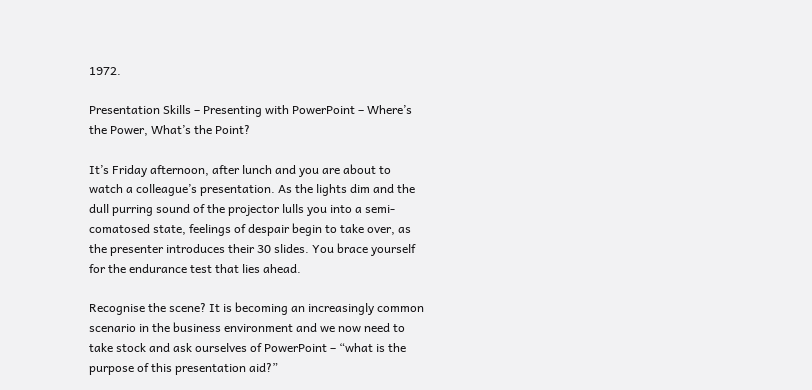1972.

Presentation Skills – Presenting with PowerPoint – Where’s the Power, What’s the Point?

It’s Friday afternoon, after lunch and you are about to watch a colleague’s presentation. As the lights dim and the dull purring sound of the projector lulls you into a semi-comatosed state, feelings of despair begin to take over, as the presenter introduces their 30 slides. You brace yourself for the endurance test that lies ahead.

Recognise the scene? It is becoming an increasingly common scenario in the business environment and we now need to take stock and ask ourselves of PowerPoint – “what is the purpose of this presentation aid?”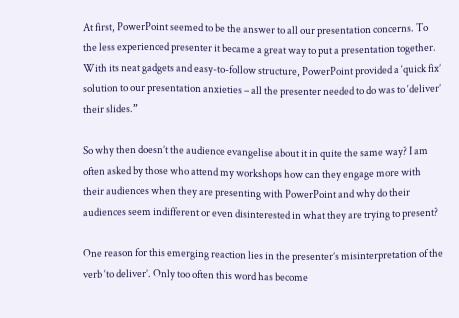At first, PowerPoint seemed to be the answer to all our presentation concerns. To the less experienced presenter it became a great way to put a presentation together. With its neat gadgets and easy-to-follow structure, PowerPoint provided a ‘quick fix’ solution to our presentation anxieties – all the presenter needed to do was to ‘deliver’ their slides.”

So why then doesn’t the audience evangelise about it in quite the same way? I am often asked by those who attend my workshops how can they engage more with their audiences when they are presenting with PowerPoint and why do their audiences seem indifferent or even disinterested in what they are trying to present?

One reason for this emerging reaction lies in the presenter’s misinterpretation of the verb ‘to deliver’. Only too often this word has become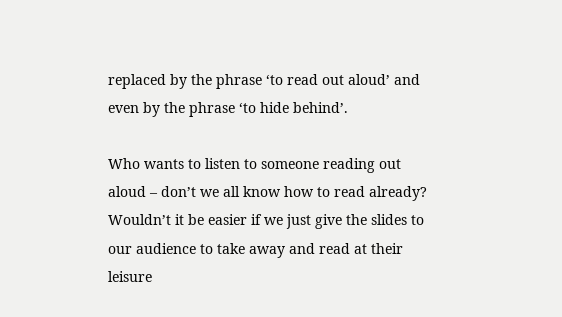replaced by the phrase ‘to read out aloud’ and even by the phrase ‘to hide behind’.

Who wants to listen to someone reading out aloud – don’t we all know how to read already? Wouldn’t it be easier if we just give the slides to our audience to take away and read at their leisure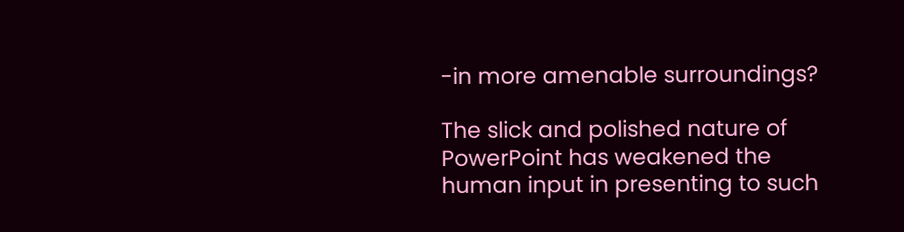-in more amenable surroundings?

The slick and polished nature of PowerPoint has weakened the human input in presenting to such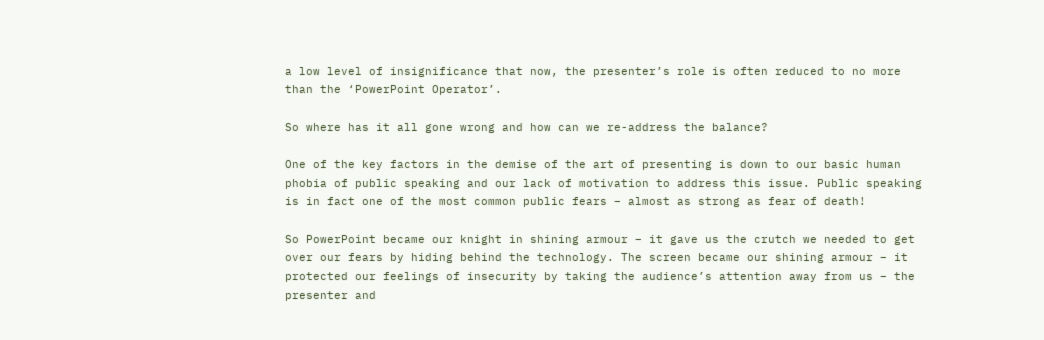a low level of insignificance that now, the presenter’s role is often reduced to no more than the ‘PowerPoint Operator’.

So where has it all gone wrong and how can we re-address the balance?

One of the key factors in the demise of the art of presenting is down to our basic human phobia of public speaking and our lack of motivation to address this issue. Public speaking is in fact one of the most common public fears – almost as strong as fear of death!

So PowerPoint became our knight in shining armour – it gave us the crutch we needed to get over our fears by hiding behind the technology. The screen became our shining armour – it protected our feelings of insecurity by taking the audience’s attention away from us – the presenter and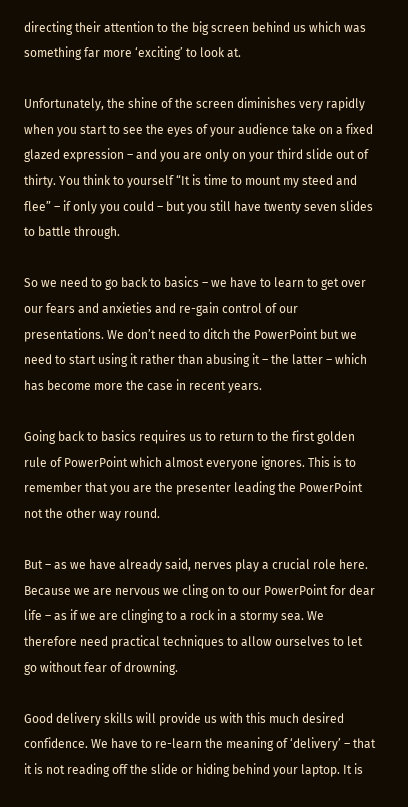directing their attention to the big screen behind us which was something far more ‘exciting’ to look at.

Unfortunately, the shine of the screen diminishes very rapidly when you start to see the eyes of your audience take on a fixed glazed expression – and you are only on your third slide out of thirty. You think to yourself “It is time to mount my steed and flee” – if only you could – but you still have twenty seven slides to battle through.

So we need to go back to basics – we have to learn to get over our fears and anxieties and re-gain control of our presentations. We don’t need to ditch the PowerPoint but we need to start using it rather than abusing it – the latter – which has become more the case in recent years.

Going back to basics requires us to return to the first golden rule of PowerPoint which almost everyone ignores. This is to remember that you are the presenter leading the PowerPoint not the other way round.

But – as we have already said, nerves play a crucial role here. Because we are nervous we cling on to our PowerPoint for dear life – as if we are clinging to a rock in a stormy sea. We therefore need practical techniques to allow ourselves to let go without fear of drowning.

Good delivery skills will provide us with this much desired confidence. We have to re-learn the meaning of ‘delivery’ – that it is not reading off the slide or hiding behind your laptop. It is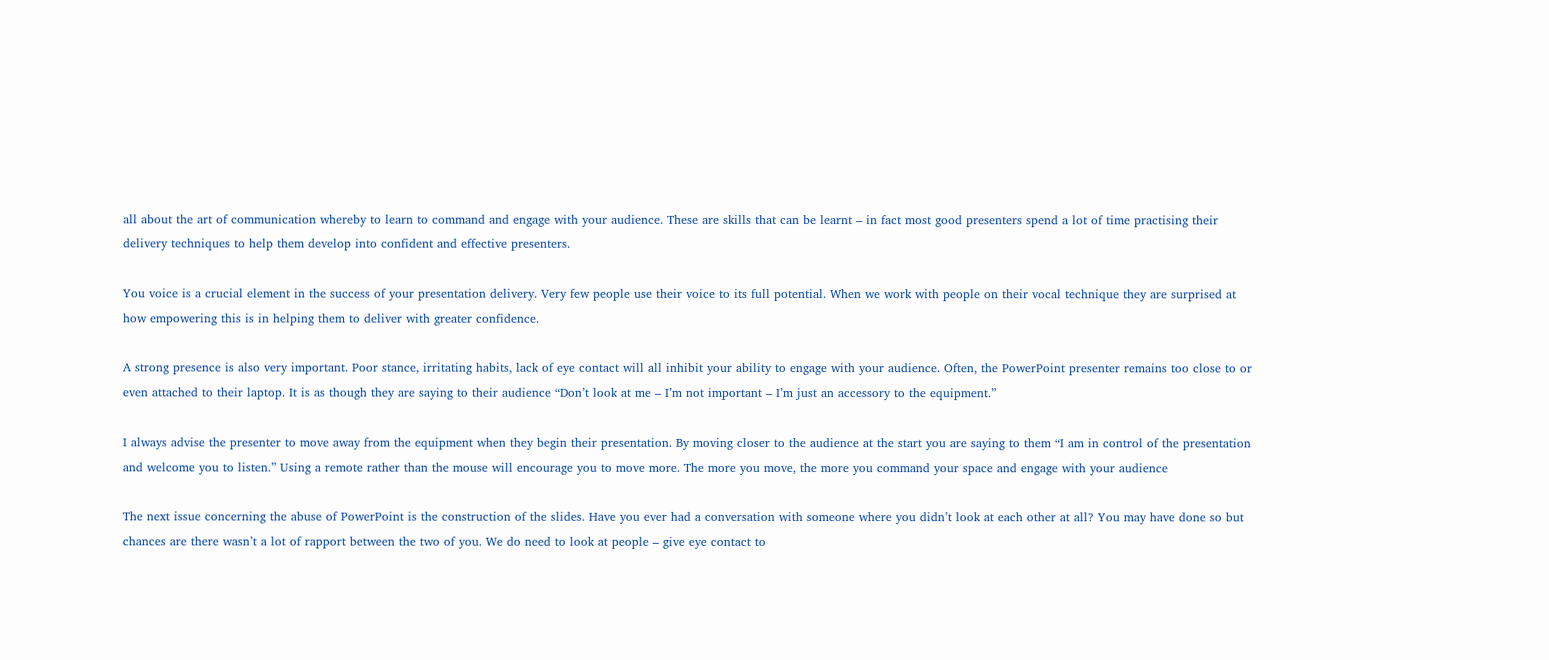all about the art of communication whereby to learn to command and engage with your audience. These are skills that can be learnt – in fact most good presenters spend a lot of time practising their delivery techniques to help them develop into confident and effective presenters.

You voice is a crucial element in the success of your presentation delivery. Very few people use their voice to its full potential. When we work with people on their vocal technique they are surprised at how empowering this is in helping them to deliver with greater confidence.

A strong presence is also very important. Poor stance, irritating habits, lack of eye contact will all inhibit your ability to engage with your audience. Often, the PowerPoint presenter remains too close to or even attached to their laptop. It is as though they are saying to their audience “Don’t look at me – I’m not important – I’m just an accessory to the equipment.”

I always advise the presenter to move away from the equipment when they begin their presentation. By moving closer to the audience at the start you are saying to them “I am in control of the presentation and welcome you to listen.” Using a remote rather than the mouse will encourage you to move more. The more you move, the more you command your space and engage with your audience

The next issue concerning the abuse of PowerPoint is the construction of the slides. Have you ever had a conversation with someone where you didn’t look at each other at all? You may have done so but chances are there wasn’t a lot of rapport between the two of you. We do need to look at people – give eye contact to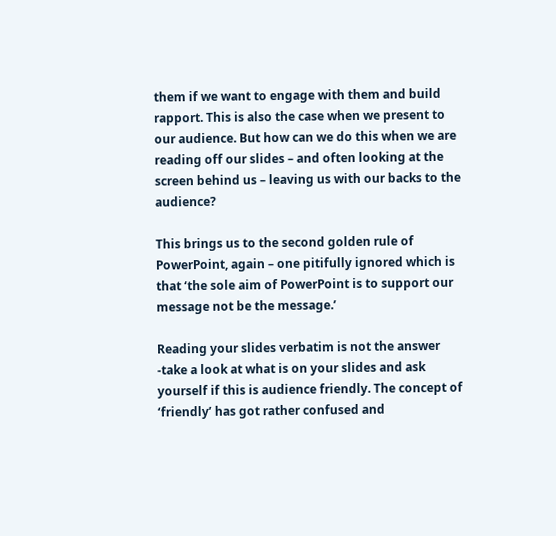them if we want to engage with them and build rapport. This is also the case when we present to our audience. But how can we do this when we are reading off our slides – and often looking at the screen behind us – leaving us with our backs to the audience?

This brings us to the second golden rule of PowerPoint, again – one pitifully ignored which is that ‘the sole aim of PowerPoint is to support our message not be the message.’

Reading your slides verbatim is not the answer -take a look at what is on your slides and ask yourself if this is audience friendly. The concept of ‘friendly’ has got rather confused and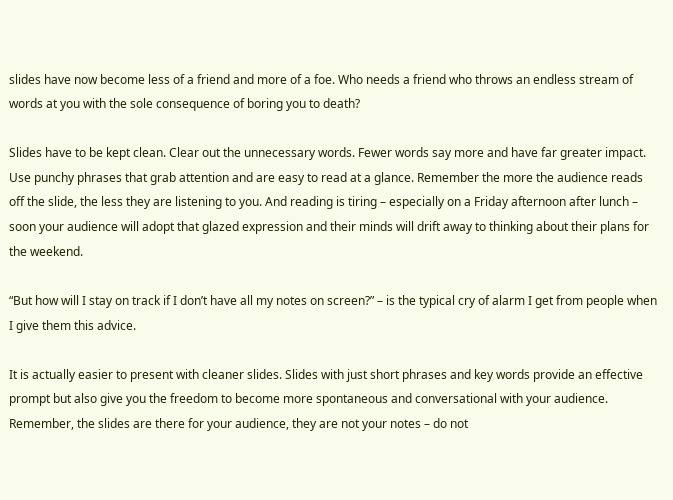slides have now become less of a friend and more of a foe. Who needs a friend who throws an endless stream of words at you with the sole consequence of boring you to death?

Slides have to be kept clean. Clear out the unnecessary words. Fewer words say more and have far greater impact. Use punchy phrases that grab attention and are easy to read at a glance. Remember the more the audience reads off the slide, the less they are listening to you. And reading is tiring – especially on a Friday afternoon after lunch – soon your audience will adopt that glazed expression and their minds will drift away to thinking about their plans for the weekend.

“But how will I stay on track if I don’t have all my notes on screen?” – is the typical cry of alarm I get from people when I give them this advice.

It is actually easier to present with cleaner slides. Slides with just short phrases and key words provide an effective prompt but also give you the freedom to become more spontaneous and conversational with your audience. Remember, the slides are there for your audience, they are not your notes – do not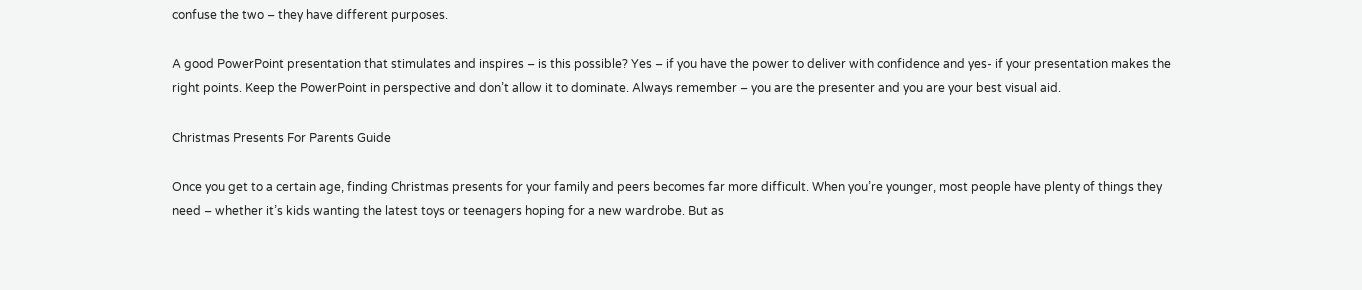confuse the two – they have different purposes.

A good PowerPoint presentation that stimulates and inspires – is this possible? Yes – if you have the power to deliver with confidence and yes- if your presentation makes the right points. Keep the PowerPoint in perspective and don’t allow it to dominate. Always remember – you are the presenter and you are your best visual aid.

Christmas Presents For Parents Guide

Once you get to a certain age, finding Christmas presents for your family and peers becomes far more difficult. When you’re younger, most people have plenty of things they need – whether it’s kids wanting the latest toys or teenagers hoping for a new wardrobe. But as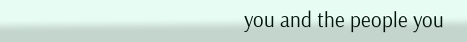you and the people you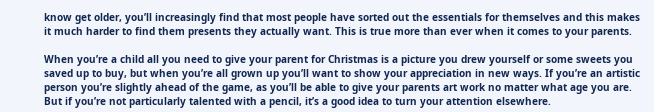know get older, you’ll increasingly find that most people have sorted out the essentials for themselves and this makes it much harder to find them presents they actually want. This is true more than ever when it comes to your parents.

When you’re a child all you need to give your parent for Christmas is a picture you drew yourself or some sweets you saved up to buy, but when you’re all grown up you’ll want to show your appreciation in new ways. If you’re an artistic person you’re slightly ahead of the game, as you’ll be able to give your parents art work no matter what age you are. But if you’re not particularly talented with a pencil, it’s a good idea to turn your attention elsewhere.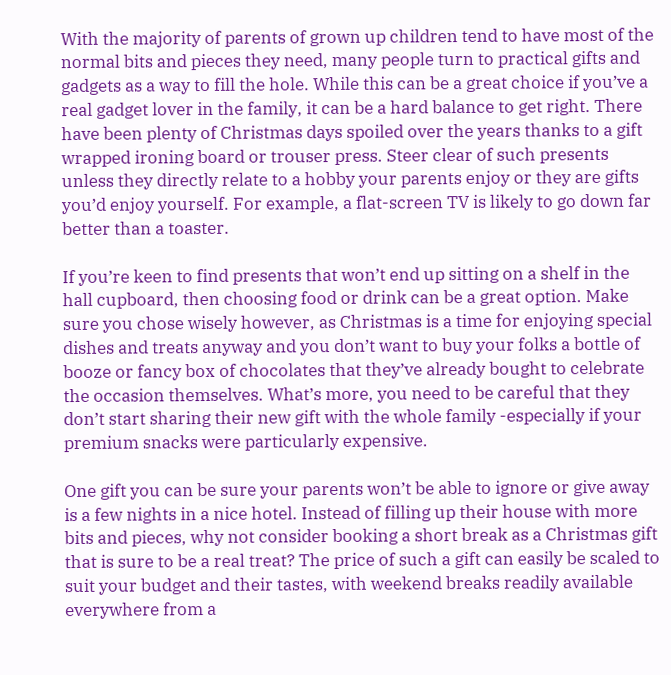With the majority of parents of grown up children tend to have most of the normal bits and pieces they need, many people turn to practical gifts and gadgets as a way to fill the hole. While this can be a great choice if you’ve a real gadget lover in the family, it can be a hard balance to get right. There have been plenty of Christmas days spoiled over the years thanks to a gift wrapped ironing board or trouser press. Steer clear of such presents unless they directly relate to a hobby your parents enjoy or they are gifts you’d enjoy yourself. For example, a flat-screen TV is likely to go down far better than a toaster.

If you’re keen to find presents that won’t end up sitting on a shelf in the hall cupboard, then choosing food or drink can be a great option. Make sure you chose wisely however, as Christmas is a time for enjoying special dishes and treats anyway and you don’t want to buy your folks a bottle of booze or fancy box of chocolates that they’ve already bought to celebrate the occasion themselves. What’s more, you need to be careful that they don’t start sharing their new gift with the whole family -especially if your premium snacks were particularly expensive.

One gift you can be sure your parents won’t be able to ignore or give away is a few nights in a nice hotel. Instead of filling up their house with more bits and pieces, why not consider booking a short break as a Christmas gift that is sure to be a real treat? The price of such a gift can easily be scaled to suit your budget and their tastes, with weekend breaks readily available everywhere from a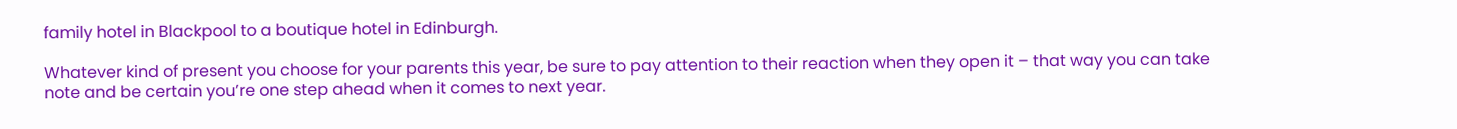family hotel in Blackpool to a boutique hotel in Edinburgh.

Whatever kind of present you choose for your parents this year, be sure to pay attention to their reaction when they open it – that way you can take note and be certain you’re one step ahead when it comes to next year.